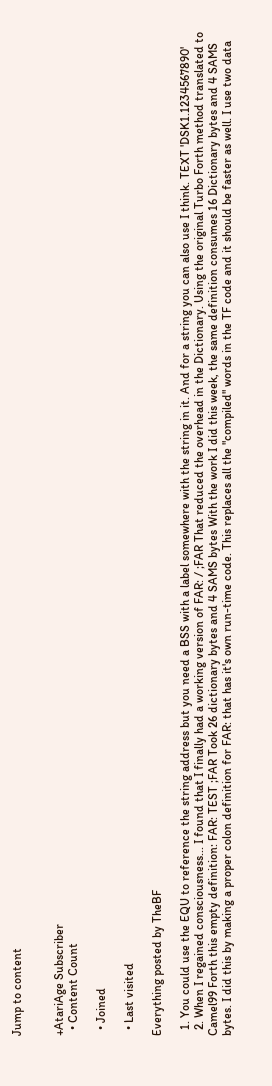Jump to content


+AtariAge Subscriber
  • Content Count

  • Joined

  • Last visited

Everything posted by TheBF

  1. You could use the EQU to reference the string address but you need a BSS with a label somewhere with the string in it. And for a string you can also use I think. TEXT 'DSK1.1234567890'
  2. When I regained consciousness... I found that I finally had a working version of FAR: / ;FAR That reduced the overhead in the Dictionary. Using the original Turbo Forth method translated to Camel99 Forth this empty definition: FAR: TEST ;FAR Took 26 dictionary bytes and 4 SAMS bytes With the work I did this week, the same definition consumes 16 Dictionary bytes and 4 SAMS bytes. I did this by making a proper colon definition for FAR: that has it's own run-time code. This replaces all the "compiled" words in the TF code and it should be faster as well. I use two data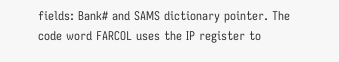fields: Bank# and SAMS dictionary pointer. The code word FARCOL uses the IP register to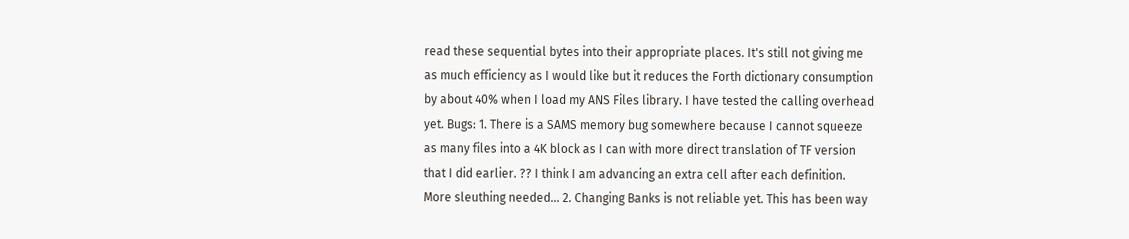read these sequential bytes into their appropriate places. It's still not giving me as much efficiency as I would like but it reduces the Forth dictionary consumption by about 40% when I load my ANS Files library. I have tested the calling overhead yet. Bugs: 1. There is a SAMS memory bug somewhere because I cannot squeeze as many files into a 4K block as I can with more direct translation of TF version that I did earlier. ?? I think I am advancing an extra cell after each definition. More sleuthing needed... 2. Changing Banks is not reliable yet. This has been way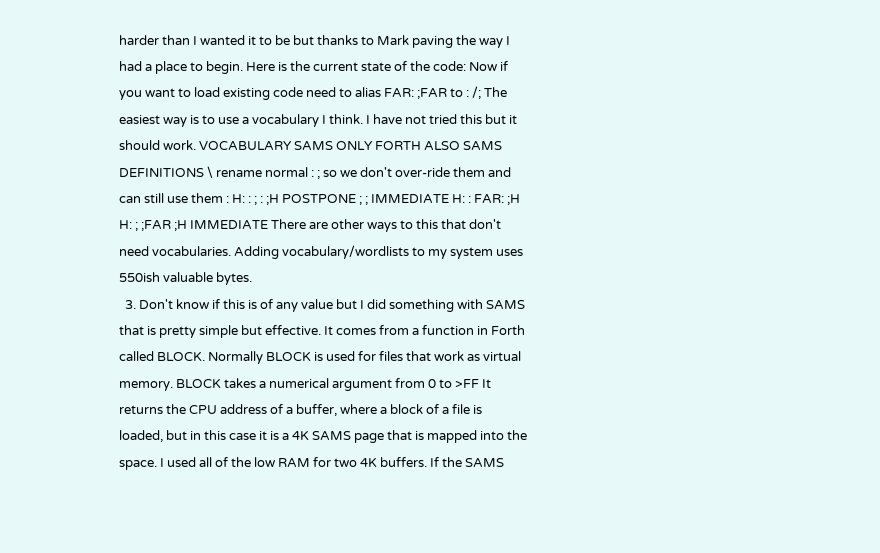harder than I wanted it to be but thanks to Mark paving the way I had a place to begin. Here is the current state of the code: Now if you want to load existing code need to alias FAR: ;FAR to : /; The easiest way is to use a vocabulary I think. I have not tried this but it should work. VOCABULARY SAMS ONLY FORTH ALSO SAMS DEFINITIONS \ rename normal : ; so we don't over-ride them and can still use them : H: : ; : ;H POSTPONE ; ; IMMEDIATE H: : FAR: ;H H: ; ;FAR ;H IMMEDIATE There are other ways to this that don't need vocabularies. Adding vocabulary/wordlists to my system uses 550ish valuable bytes.
  3. Don't know if this is of any value but I did something with SAMS that is pretty simple but effective. It comes from a function in Forth called BLOCK. Normally BLOCK is used for files that work as virtual memory. BLOCK takes a numerical argument from 0 to >FF It returns the CPU address of a buffer, where a block of a file is loaded, but in this case it is a 4K SAMS page that is mapped into the space. I used all of the low RAM for two 4K buffers. If the SAMS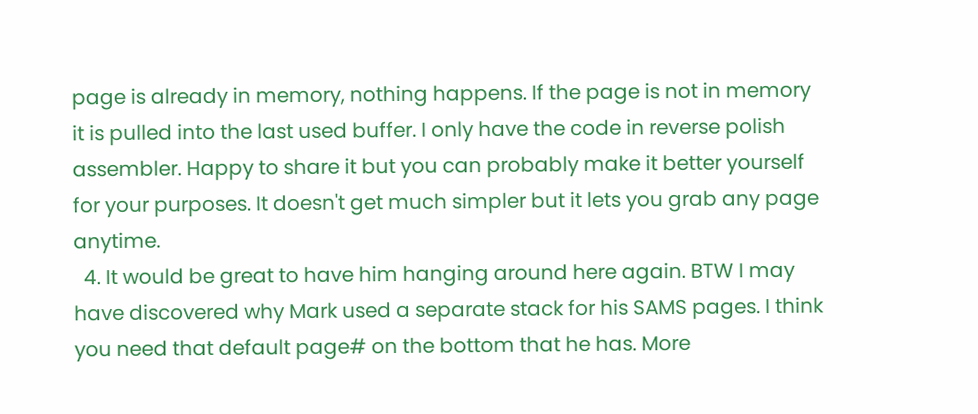page is already in memory, nothing happens. If the page is not in memory it is pulled into the last used buffer. I only have the code in reverse polish assembler. Happy to share it but you can probably make it better yourself for your purposes. It doesn't get much simpler but it lets you grab any page anytime.
  4. It would be great to have him hanging around here again. BTW I may have discovered why Mark used a separate stack for his SAMS pages. I think you need that default page# on the bottom that he has. More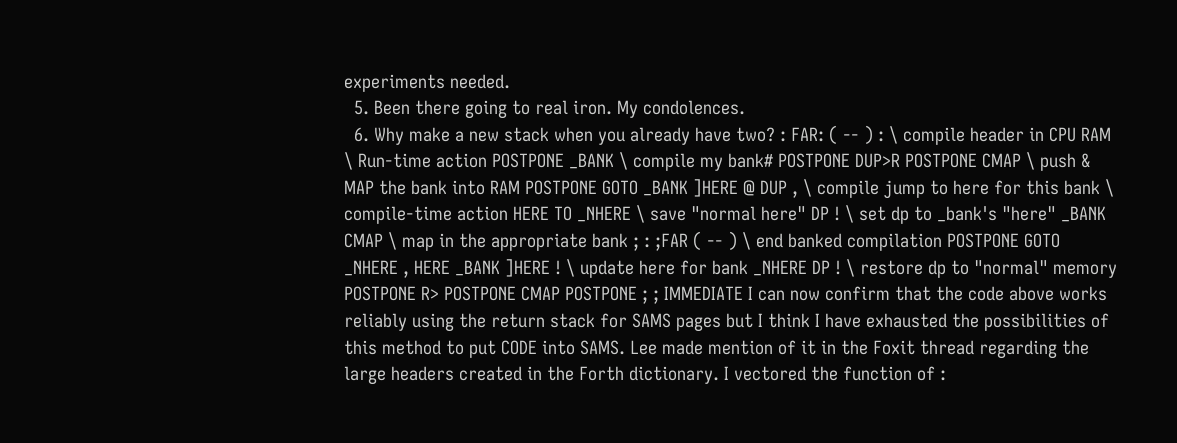experiments needed.
  5. Been there going to real iron. My condolences.
  6. Why make a new stack when you already have two? : FAR: ( -- ) : \ compile header in CPU RAM \ Run-time action POSTPONE _BANK \ compile my bank# POSTPONE DUP>R POSTPONE CMAP \ push & MAP the bank into RAM POSTPONE GOTO _BANK ]HERE @ DUP , \ compile jump to here for this bank \ compile-time action HERE TO _NHERE \ save "normal here" DP ! \ set dp to _bank's "here" _BANK CMAP \ map in the appropriate bank ; : ;FAR ( -- ) \ end banked compilation POSTPONE GOTO _NHERE , HERE _BANK ]HERE ! \ update here for bank _NHERE DP ! \ restore dp to "normal" memory POSTPONE R> POSTPONE CMAP POSTPONE ; ; IMMEDIATE I can now confirm that the code above works reliably using the return stack for SAMS pages but I think I have exhausted the possibilities of this method to put CODE into SAMS. Lee made mention of it in the Foxit thread regarding the large headers created in the Forth dictionary. I vectored the function of :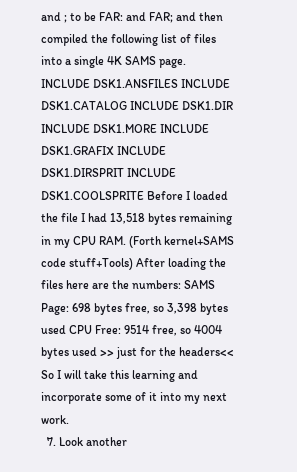and ; to be FAR: and FAR; and then compiled the following list of files into a single 4K SAMS page. INCLUDE DSK1.ANSFILES INCLUDE DSK1.CATALOG INCLUDE DSK1.DIR INCLUDE DSK1.MORE INCLUDE DSK1.GRAFIX INCLUDE DSK1.DIRSPRIT INCLUDE DSK1.COOLSPRITE Before I loaded the file I had 13,518 bytes remaining in my CPU RAM. (Forth kernel+SAMS code stuff+Tools) After loading the files here are the numbers: SAMS Page: 698 bytes free, so 3,398 bytes used CPU Free: 9514 free, so 4004 bytes used >> just for the headers<< So I will take this learning and incorporate some of it into my next work.
  7. Look another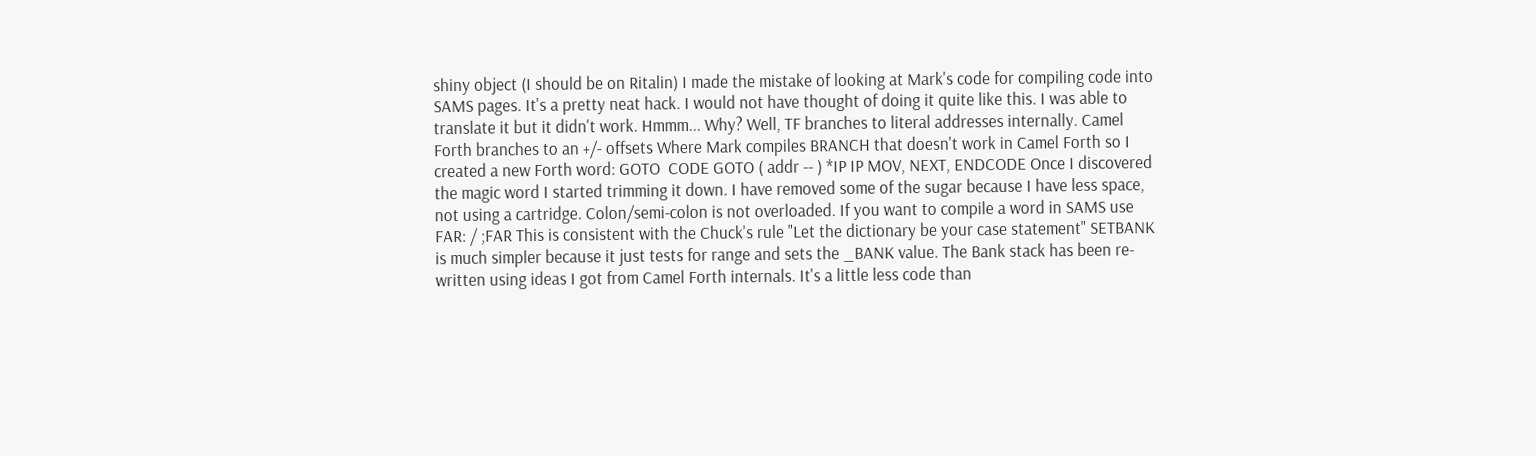shiny object (I should be on Ritalin) I made the mistake of looking at Mark's code for compiling code into SAMS pages. It's a pretty neat hack. I would not have thought of doing it quite like this. I was able to translate it but it didn't work. Hmmm... Why? Well, TF branches to literal addresses internally. Camel Forth branches to an +/- offsets Where Mark compiles BRANCH that doesn't work in Camel Forth so I created a new Forth word: GOTO  CODE GOTO ( addr -- ) *IP IP MOV, NEXT, ENDCODE Once I discovered the magic word I started trimming it down. I have removed some of the sugar because I have less space, not using a cartridge. Colon/semi-colon is not overloaded. If you want to compile a word in SAMS use FAR: / ;FAR This is consistent with the Chuck's rule "Let the dictionary be your case statement" SETBANK is much simpler because it just tests for range and sets the _BANK value. The Bank stack has been re-written using ideas I got from Camel Forth internals. It's a little less code than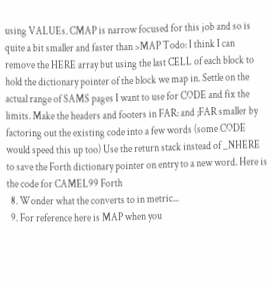using VALUEs. CMAP is narrow focused for this job and so is quite a bit smaller and faster than >MAP Todo: I think I can remove the HERE array but using the last CELL of each block to hold the dictionary pointer of the block we map in. Settle on the actual range of SAMS pages I want to use for CODE and fix the limits. Make the headers and footers in FAR: and ;FAR smaller by factoring out the existing code into a few words (some CODE would speed this up too) Use the return stack instead of _NHERE to save the Forth dictionary pointer on entry to a new word. Here is the code for CAMEL99 Forth
  8. Wonder what the converts to in metric...
  9. For reference here is MAP when you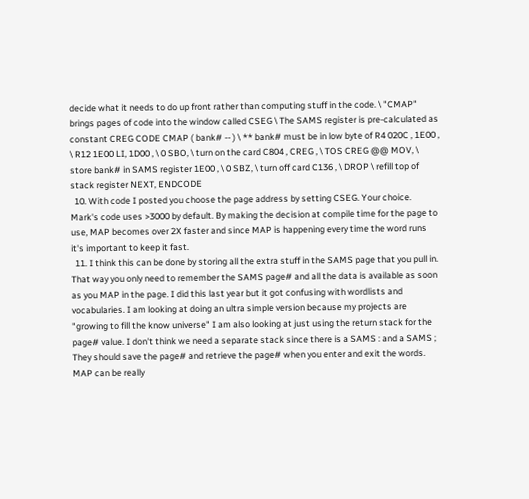decide what it needs to do up front rather than computing stuff in the code. \ "CMAP" brings pages of code into the window called CSEG \ The SAMS register is pre-calculated as constant CREG CODE CMAP ( bank# -- ) \ ** bank# must be in low byte of R4 020C , 1E00 , \ R12 1E00 LI, 1D00 , \ 0 SBO, \ turn on the card C804 , CREG , \ TOS CREG @@ MOV, \ store bank# in SAMS register 1E00 , \ 0 SBZ, \ turn off card C136 , \ DROP \ refill top of stack register NEXT, ENDCODE
  10. With code I posted you choose the page address by setting CSEG. Your choice. Mark's code uses >3000 by default. By making the decision at compile time for the page to use, MAP becomes over 2X faster and since MAP is happening every time the word runs it's important to keep it fast.
  11. I think this can be done by storing all the extra stuff in the SAMS page that you pull in. That way you only need to remember the SAMS page# and all the data is available as soon as you MAP in the page. I did this last year but it got confusing with wordlists and vocabularies. I am looking at doing an ultra simple version because my projects are "growing to fill the know universe" I am also looking at just using the return stack for the page# value. I don't think we need a separate stack since there is a SAMS : and a SAMS ; They should save the page# and retrieve the page# when you enter and exit the words. MAP can be really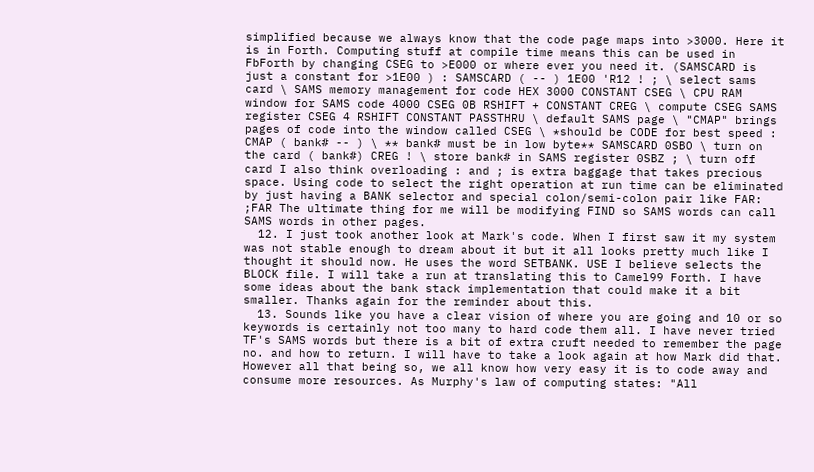simplified because we always know that the code page maps into >3000. Here it is in Forth. Computing stuff at compile time means this can be used in FbForth by changing CSEG to >E000 or where ever you need it. (SAMSCARD is just a constant for >1E00 ) : SAMSCARD ( -- ) 1E00 'R12 ! ; \ select sams card \ SAMS memory management for code HEX 3000 CONSTANT CSEG \ CPU RAM window for SAMS code 4000 CSEG 0B RSHIFT + CONSTANT CREG \ compute CSEG SAMS register CSEG 4 RSHIFT CONSTANT PASSTHRU \ default SAMS page \ "CMAP" brings pages of code into the window called CSEG \ *should be CODE for best speed : CMAP ( bank# -- ) \ ** bank# must be in low byte** SAMSCARD 0SBO \ turn on the card ( bank#) CREG ! \ store bank# in SAMS register 0SBZ ; \ turn off card I also think overloading : and ; is extra baggage that takes precious space. Using code to select the right operation at run time can be eliminated by just having a BANK selector and special colon/semi-colon pair like FAR: ;FAR The ultimate thing for me will be modifying FIND so SAMS words can call SAMS words in other pages.
  12. I just took another look at Mark's code. When I first saw it my system was not stable enough to dream about it but it all looks pretty much like I thought it should now. He uses the word SETBANK. USE I believe selects the BLOCK file. I will take a run at translating this to Camel99 Forth. I have some ideas about the bank stack implementation that could make it a bit smaller. Thanks again for the reminder about this.
  13. Sounds like you have a clear vision of where you are going and 10 or so keywords is certainly not too many to hard code them all. I have never tried TF's SAMS words but there is a bit of extra cruft needed to remember the page no. and how to return. I will have to take a look again at how Mark did that. However all that being so, we all know how very easy it is to code away and consume more resources. As Murphy's law of computing states: "All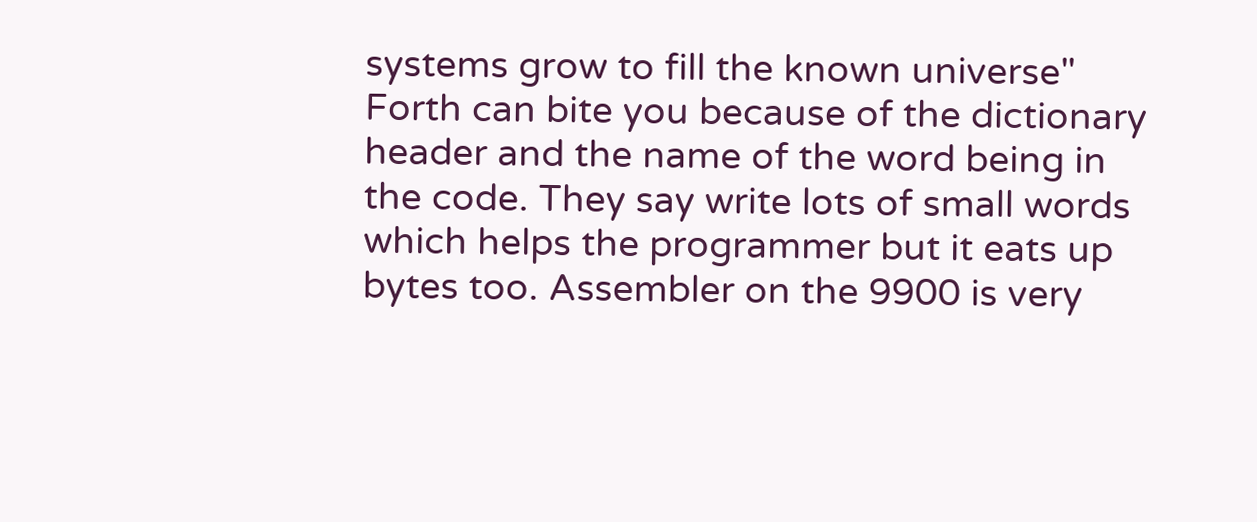systems grow to fill the known universe" Forth can bite you because of the dictionary header and the name of the word being in the code. They say write lots of small words which helps the programmer but it eats up bytes too. Assembler on the 9900 is very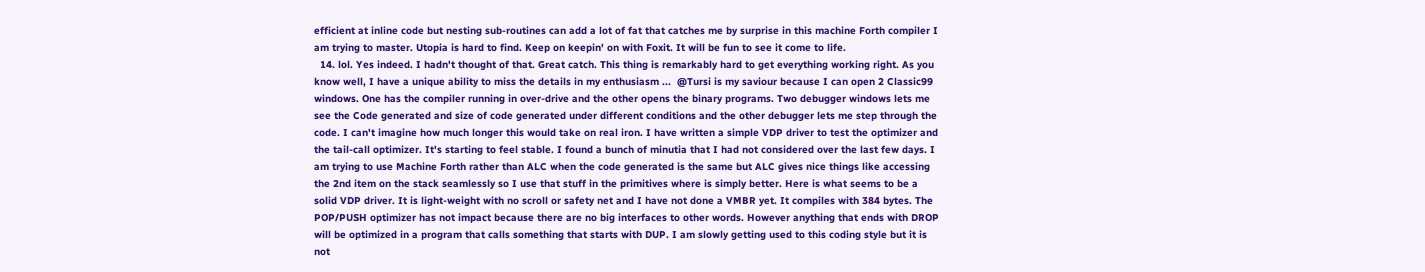efficient at inline code but nesting sub-routines can add a lot of fat that catches me by surprise in this machine Forth compiler I am trying to master. Utopia is hard to find. Keep on keepin' on with Foxit. It will be fun to see it come to life.
  14. lol. Yes indeed. I hadn't thought of that. Great catch. This thing is remarkably hard to get everything working right. As you know well, I have a unique ability to miss the details in my enthusiasm ...  @Tursi is my saviour because I can open 2 Classic99 windows. One has the compiler running in over-drive and the other opens the binary programs. Two debugger windows lets me see the Code generated and size of code generated under different conditions and the other debugger lets me step through the code. I can't imagine how much longer this would take on real iron. I have written a simple VDP driver to test the optimizer and the tail-call optimizer. It's starting to feel stable. I found a bunch of minutia that I had not considered over the last few days. I am trying to use Machine Forth rather than ALC when the code generated is the same but ALC gives nice things like accessing the 2nd item on the stack seamlessly so I use that stuff in the primitives where is simply better. Here is what seems to be a solid VDP driver. It is light-weight with no scroll or safety net and I have not done a VMBR yet. It compiles with 384 bytes. The POP/PUSH optimizer has not impact because there are no big interfaces to other words. However anything that ends with DROP will be optimized in a program that calls something that starts with DUP. I am slowly getting used to this coding style but it is not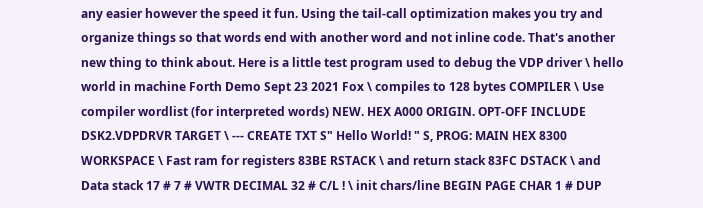any easier however the speed it fun. Using the tail-call optimization makes you try and organize things so that words end with another word and not inline code. That's another new thing to think about. Here is a little test program used to debug the VDP driver \ hello world in machine Forth Demo Sept 23 2021 Fox \ compiles to 128 bytes COMPILER \ Use compiler wordlist (for interpreted words) NEW. HEX A000 ORIGIN. OPT-OFF INCLUDE DSK2.VDPDRVR TARGET \ --- CREATE TXT S" Hello World! " S, PROG: MAIN HEX 8300 WORKSPACE \ Fast ram for registers 83BE RSTACK \ and return stack 83FC DSTACK \ and Data stack 17 # 7 # VWTR DECIMAL 32 # C/L ! \ init chars/line BEGIN PAGE CHAR 1 # DUP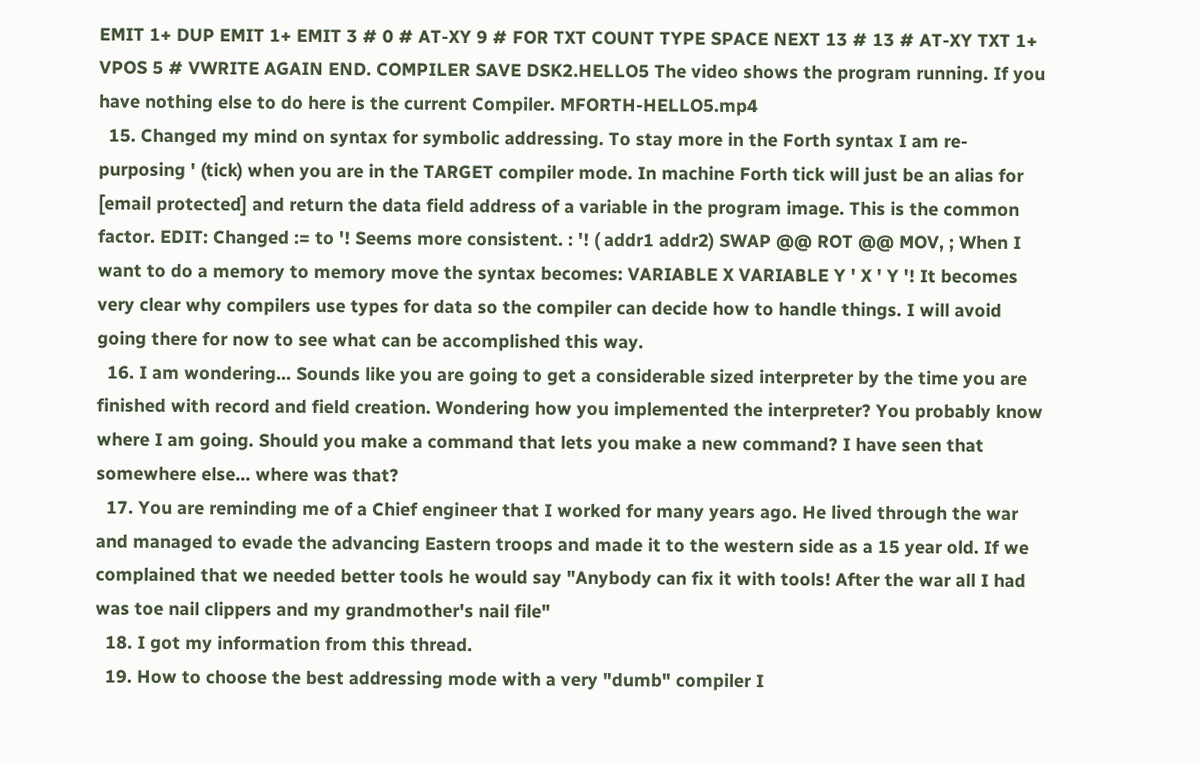EMIT 1+ DUP EMIT 1+ EMIT 3 # 0 # AT-XY 9 # FOR TXT COUNT TYPE SPACE NEXT 13 # 13 # AT-XY TXT 1+ VPOS 5 # VWRITE AGAIN END. COMPILER SAVE DSK2.HELLO5 The video shows the program running. If you have nothing else to do here is the current Compiler. MFORTH-HELLO5.mp4
  15. Changed my mind on syntax for symbolic addressing. To stay more in the Forth syntax I am re-purposing ' (tick) when you are in the TARGET compiler mode. In machine Forth tick will just be an alias for [email protected] and return the data field address of a variable in the program image. This is the common factor. EDIT: Changed := to '! Seems more consistent. : '! ( addr1 addr2) SWAP @@ ROT @@ MOV, ; When I want to do a memory to memory move the syntax becomes: VARIABLE X VARIABLE Y ' X ' Y '! It becomes very clear why compilers use types for data so the compiler can decide how to handle things. I will avoid going there for now to see what can be accomplished this way.
  16. I am wondering... Sounds like you are going to get a considerable sized interpreter by the time you are finished with record and field creation. Wondering how you implemented the interpreter? You probably know where I am going. Should you make a command that lets you make a new command? I have seen that somewhere else... where was that?
  17. You are reminding me of a Chief engineer that I worked for many years ago. He lived through the war and managed to evade the advancing Eastern troops and made it to the western side as a 15 year old. If we complained that we needed better tools he would say "Anybody can fix it with tools! After the war all I had was toe nail clippers and my grandmother's nail file"
  18. I got my information from this thread.
  19. How to choose the best addressing mode with a very "dumb" compiler I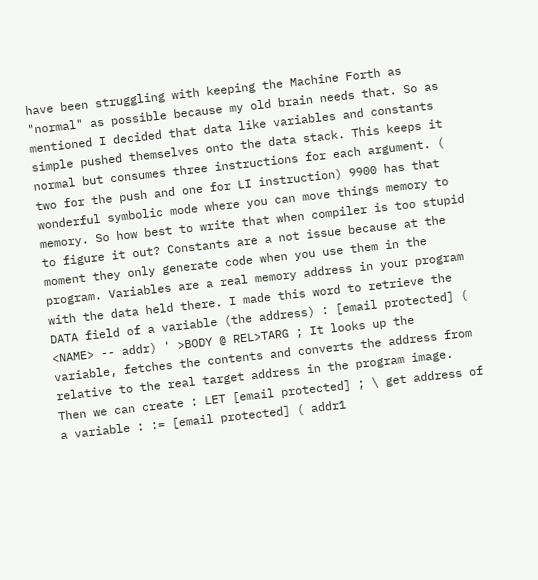have been struggling with keeping the Machine Forth as "normal" as possible because my old brain needs that. So as mentioned I decided that data like variables and constants simple pushed themselves onto the data stack. This keeps it normal but consumes three instructions for each argument. ( two for the push and one for LI instruction) 9900 has that wonderful symbolic mode where you can move things memory to memory. So how best to write that when compiler is too stupid to figure it out? Constants are a not issue because at the moment they only generate code when you use them in the program. Variables are a real memory address in your program with the data held there. I made this word to retrieve the DATA field of a variable (the address) : [email protected] ( <NAME> -- addr) ' >BODY @ REL>TARG ; It looks up the variable, fetches the contents and converts the address from relative to the real target address in the program image. Then we can create : LET [email protected] ; \ get address of a variable : := [email protected] ( addr1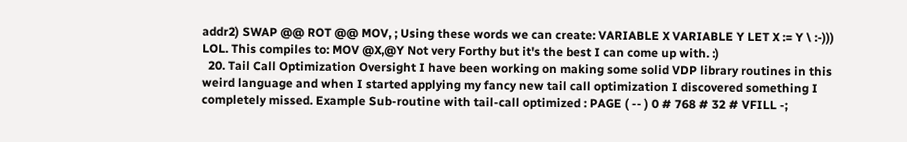addr2) SWAP @@ ROT @@ MOV, ; Using these words we can create: VARIABLE X VARIABLE Y LET X := Y \ :-))) LOL. This compiles to: MOV @X,@Y Not very Forthy but it's the best I can come up with. :)
  20. Tail Call Optimization Oversight I have been working on making some solid VDP library routines in this weird language and when I started applying my fancy new tail call optimization I discovered something I completely missed. Example Sub-routine with tail-call optimized : PAGE ( -- ) 0 # 768 # 32 # VFILL -;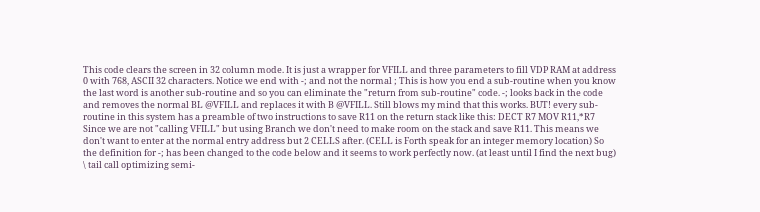This code clears the screen in 32 column mode. It is just a wrapper for VFILL and three parameters to fill VDP RAM at address 0 with 768, ASCII 32 characters. Notice we end with -; and not the normal ; This is how you end a sub-routine when you know the last word is another sub-routine and so you can eliminate the "return from sub-routine" code. -; looks back in the code and removes the normal BL @VFILL and replaces it with B @VFILL. Still blows my mind that this works. BUT! every sub-routine in this system has a preamble of two instructions to save R11 on the return stack like this: DECT R7 MOV R11,*R7 Since we are not "calling VFILL" but using Branch we don't need to make room on the stack and save R11. This means we don't want to enter at the normal entry address but 2 CELLS after. (CELL is Forth speak for an integer memory location) So the definition for -; has been changed to the code below and it seems to work perfectly now. (at least until I find the next bug) \ tail call optimizing semi-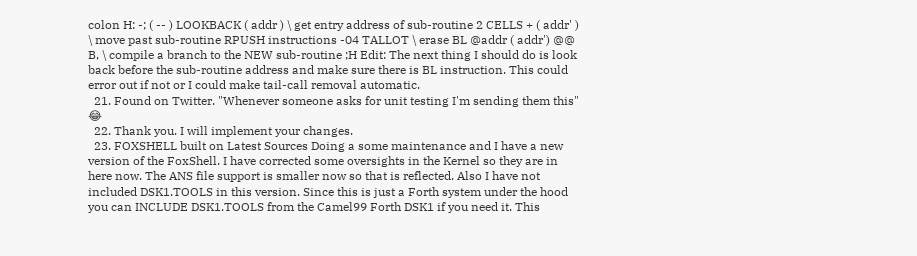colon H: -; ( -- ) LOOKBACK ( addr ) \ get entry address of sub-routine 2 CELLS + ( addr' ) \ move past sub-routine RPUSH instructions -04 TALLOT \ erase BL @addr ( addr') @@ B, \ compile a branch to the NEW sub-routine ;H Edit: The next thing I should do is look back before the sub-routine address and make sure there is BL instruction. This could error out if not or I could make tail-call removal automatic.
  21. Found on Twitter. "Whenever someone asks for unit testing I'm sending them this" 😂
  22. Thank you. I will implement your changes.
  23. FOXSHELL built on Latest Sources Doing a some maintenance and I have a new version of the FoxShell. I have corrected some oversights in the Kernel so they are in here now. The ANS file support is smaller now so that is reflected. Also I have not included DSK1.TOOLS in this version. Since this is just a Forth system under the hood you can INCLUDE DSK1.TOOLS from the Camel99 Forth DSK1 if you need it. This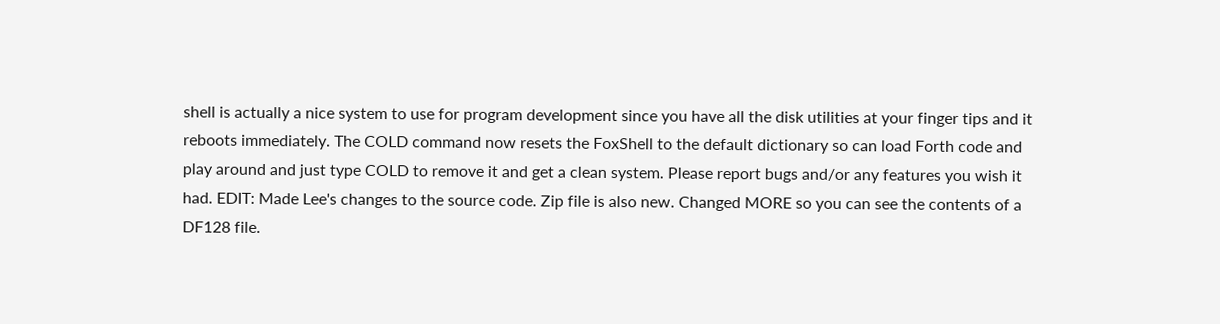shell is actually a nice system to use for program development since you have all the disk utilities at your finger tips and it reboots immediately. The COLD command now resets the FoxShell to the default dictionary so can load Forth code and play around and just type COLD to remove it and get a clean system. Please report bugs and/or any features you wish it had. EDIT: Made Lee's changes to the source code. Zip file is also new. Changed MORE so you can see the contents of a DF128 file.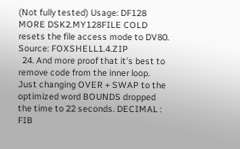(Not fully tested) Usage: DF128 MORE DSK2.MY128FILE COLD resets the file access mode to DV80. Source: FOXSHELL1.4.ZIP
  24. And more proof that it's best to remove code from the inner loop. Just changing OVER + SWAP to the optimized word BOUNDS dropped the time to 22 seconds. DECIMAL : FIB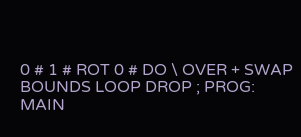0 # 1 # ROT 0 # DO \ OVER + SWAP BOUNDS LOOP DROP ; PROG: MAIN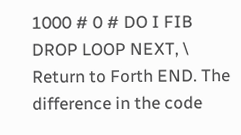1000 # 0 # DO I FIB DROP LOOP NEXT, \ Return to Forth END. The difference in the code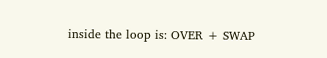inside the loop is: OVER + SWAP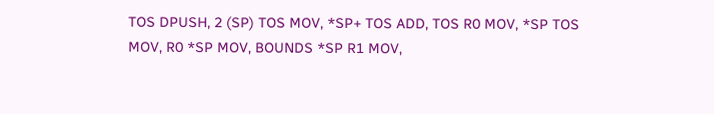TOS DPUSH, 2 (SP) TOS MOV, *SP+ TOS ADD, TOS R0 MOV, *SP TOS MOV, R0 *SP MOV, BOUNDS *SP R1 MOV,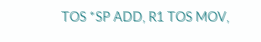TOS *SP ADD, R1 TOS MOV,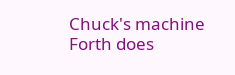Chuck's machine Forth does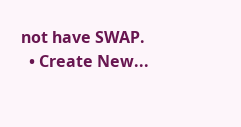not have SWAP.
  • Create New...